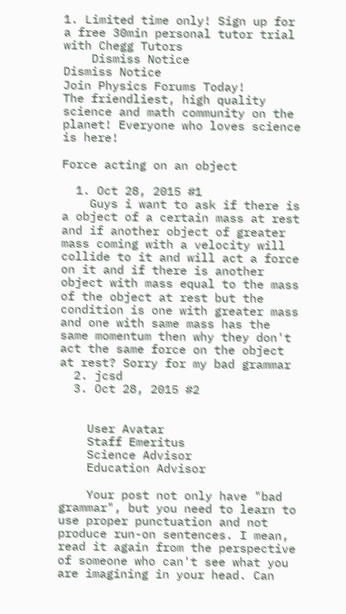1. Limited time only! Sign up for a free 30min personal tutor trial with Chegg Tutors
    Dismiss Notice
Dismiss Notice
Join Physics Forums Today!
The friendliest, high quality science and math community on the planet! Everyone who loves science is here!

Force acting on an object

  1. Oct 28, 2015 #1
    Guys i want to ask if there is a object of a certain mass at rest and if another object of greater mass coming with a velocity will collide to it and will act a force on it and if there is another object with mass equal to the mass of the object at rest but the condition is one with greater mass and one with same mass has the same momentum then why they don't act the same force on the object at rest? Sorry for my bad grammar
  2. jcsd
  3. Oct 28, 2015 #2


    User Avatar
    Staff Emeritus
    Science Advisor
    Education Advisor

    Your post not only have "bad grammar", but you need to learn to use proper punctuation and not produce run-on sentences. I mean, read it again from the perspective of someone who can't see what you are imagining in your head. Can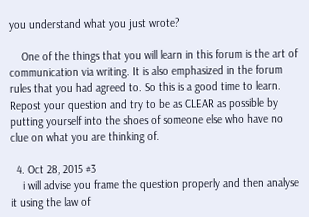you understand what you just wrote?

    One of the things that you will learn in this forum is the art of communication via writing. It is also emphasized in the forum rules that you had agreed to. So this is a good time to learn. Repost your question and try to be as CLEAR as possible by putting yourself into the shoes of someone else who have no clue on what you are thinking of.

  4. Oct 28, 2015 #3
    i will advise you frame the question properly and then analyse it using the law of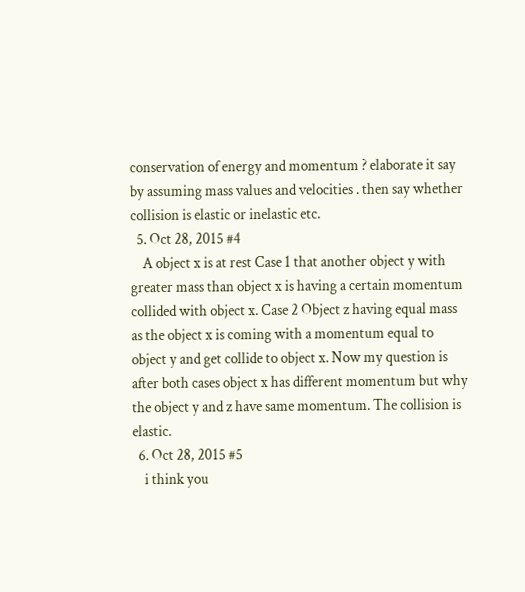conservation of energy and momentum ? elaborate it say by assuming mass values and velocities . then say whether collision is elastic or inelastic etc.
  5. Oct 28, 2015 #4
    A object x is at rest Case 1 that another object y with greater mass than object x is having a certain momentum collided with object x. Case 2 Object z having equal mass as the object x is coming with a momentum equal to object y and get collide to object x. Now my question is after both cases object x has different momentum but why the object y and z have same momentum. The collision is elastic.
  6. Oct 28, 2015 #5
    i think you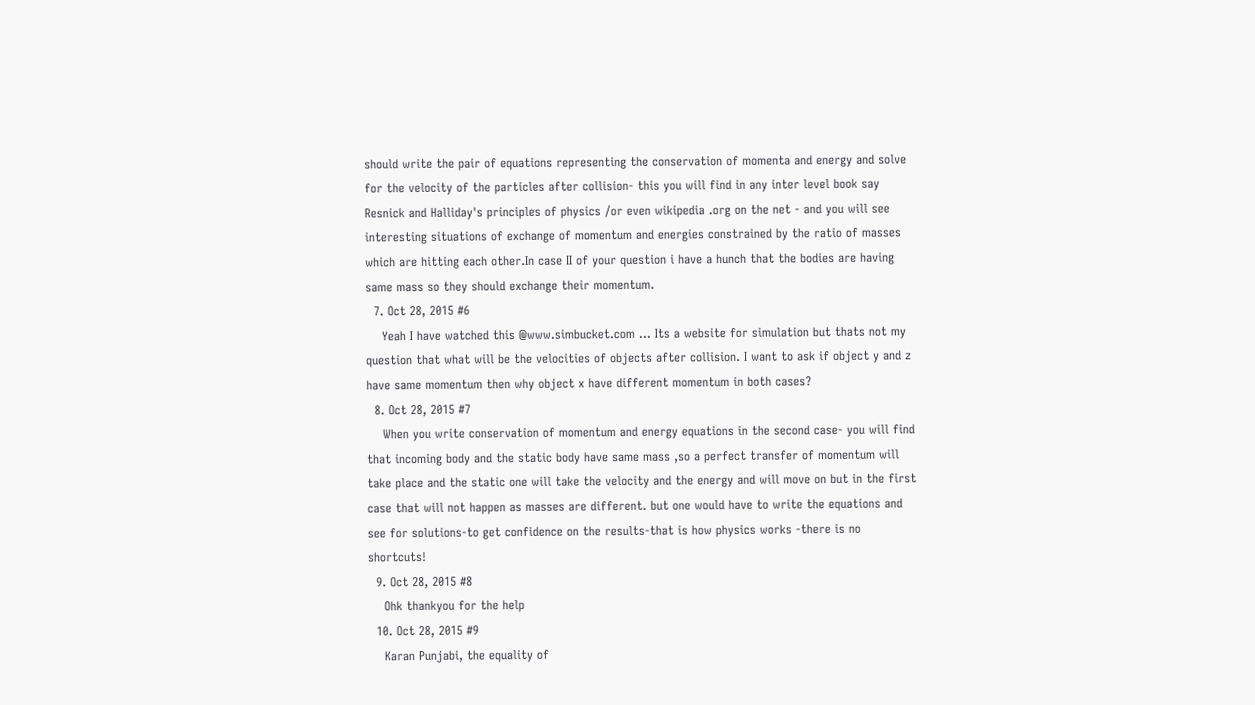should write the pair of equations representing the conservation of momenta and energy and solve for the velocity of the particles after collision- this you will find in any inter level book say Resnick and Halliday's principles of physics /or even wikipedia .org on the net - and you will see interesting situations of exchange of momentum and energies constrained by the ratio of masses which are hitting each other.In case II of your question i have a hunch that the bodies are having same mass so they should exchange their momentum.
  7. Oct 28, 2015 #6
    Yeah I have watched this @www.simbucket.com ... Its a website for simulation but thats not my question that what will be the velocities of objects after collision. I want to ask if object y and z have same momentum then why object x have different momentum in both cases?
  8. Oct 28, 2015 #7
    When you write conservation of momentum and energy equations in the second case- you will find that incoming body and the static body have same mass ,so a perfect transfer of momentum will take place and the static one will take the velocity and the energy and will move on but in the first case that will not happen as masses are different. but one would have to write the equations and see for solutions-to get confidence on the results-that is how physics works -there is no shortcuts!
  9. Oct 28, 2015 #8
    Ohk thankyou for the help
  10. Oct 28, 2015 #9
    Karan Punjabi, the equality of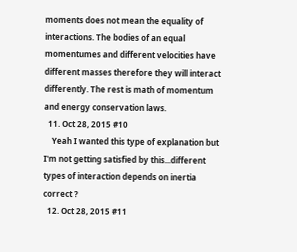moments does not mean the equality of interactions. The bodies of an equal momentumes and different velocities have different masses therefore they will interact differently. The rest is math of momentum and energy conservation laws.
  11. Oct 28, 2015 #10
    Yeah I wanted this type of explanation but I'm not getting satisfied by this...different types of interaction depends on inertia correct ?
  12. Oct 28, 2015 #11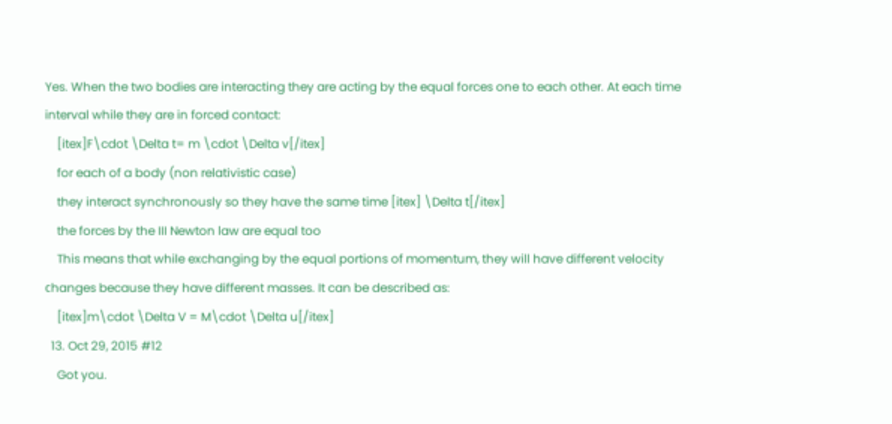Yes. When the two bodies are interacting they are acting by the equal forces one to each other. At each time interval while they are in forced contact:
    [itex]F\cdot \Delta t= m \cdot \Delta v[/itex]
    for each of a body (non relativistic case)
    they interact synchronously so they have the same time [itex] \Delta t[/itex]
    the forces by the III Newton law are equal too
    This means that while exchanging by the equal portions of momentum, they will have different velocity сhanges because they have different masses. It can be described as:
    [itex]m\cdot \Delta V = M\cdot \Delta u[/itex]
  13. Oct 29, 2015 #12
    Got you.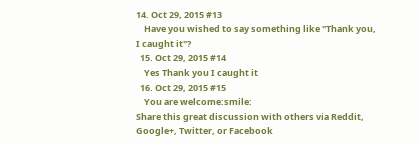14. Oct 29, 2015 #13
    Have you wished to say something like "Thank you, I caught it"?
  15. Oct 29, 2015 #14
    Yes Thank you I caught it
  16. Oct 29, 2015 #15
    You are welcome:smile:
Share this great discussion with others via Reddit, Google+, Twitter, or Facebook